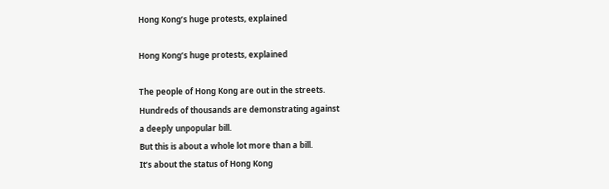Hong Kong’s huge protests, explained

Hong Kong’s huge protests, explained

The people of Hong Kong are out in the streets.
Hundreds of thousands are demonstrating against
a deeply unpopular bill.
But this is about a whole lot more than a bill.
It’s about the status of Hong Kong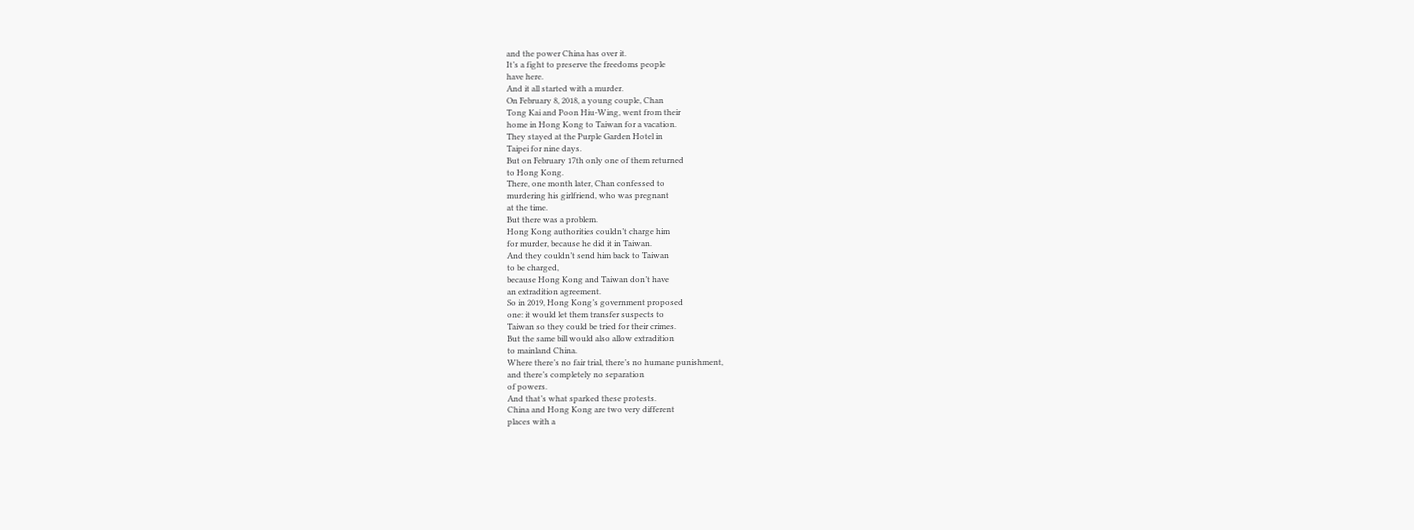and the power China has over it.
It’s a fight to preserve the freedoms people
have here.
And it all started with a murder.
On February 8, 2018, a young couple, Chan
Tong Kai and Poon Hiu-Wing, went from their
home in Hong Kong to Taiwan for a vacation.
They stayed at the Purple Garden Hotel in
Taipei for nine days.
But on February 17th only one of them returned
to Hong Kong.
There, one month later, Chan confessed to
murdering his girlfriend, who was pregnant
at the time.
But there was a problem.
Hong Kong authorities couldn’t charge him
for murder, because he did it in Taiwan.
And they couldn’t send him back to Taiwan
to be charged,
because Hong Kong and Taiwan don’t have
an extradition agreement.
So in 2019, Hong Kong’s government proposed
one: it would let them transfer suspects to
Taiwan so they could be tried for their crimes.
But the same bill would also allow extradition
to mainland China.
Where there’s no fair trial, there’s no humane punishment,
and there’s completely no separation
of powers.
And that’s what sparked these protests.
China and Hong Kong are two very different
places with a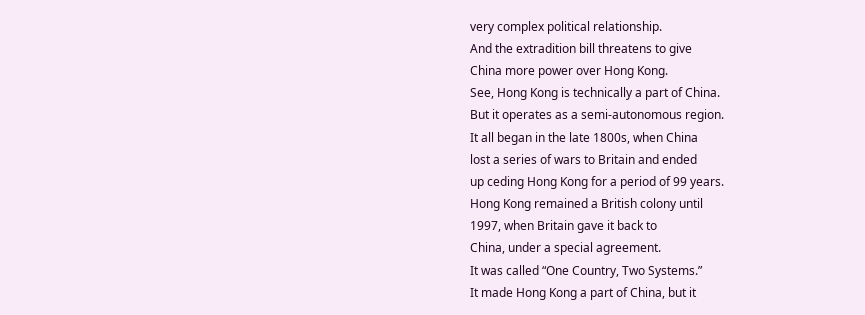very complex political relationship.
And the extradition bill threatens to give
China more power over Hong Kong.
See, Hong Kong is technically a part of China.
But it operates as a semi-autonomous region.
It all began in the late 1800s, when China
lost a series of wars to Britain and ended
up ceding Hong Kong for a period of 99 years.
Hong Kong remained a British colony until
1997, when Britain gave it back to
China, under a special agreement.
It was called “One Country, Two Systems.”
It made Hong Kong a part of China, but it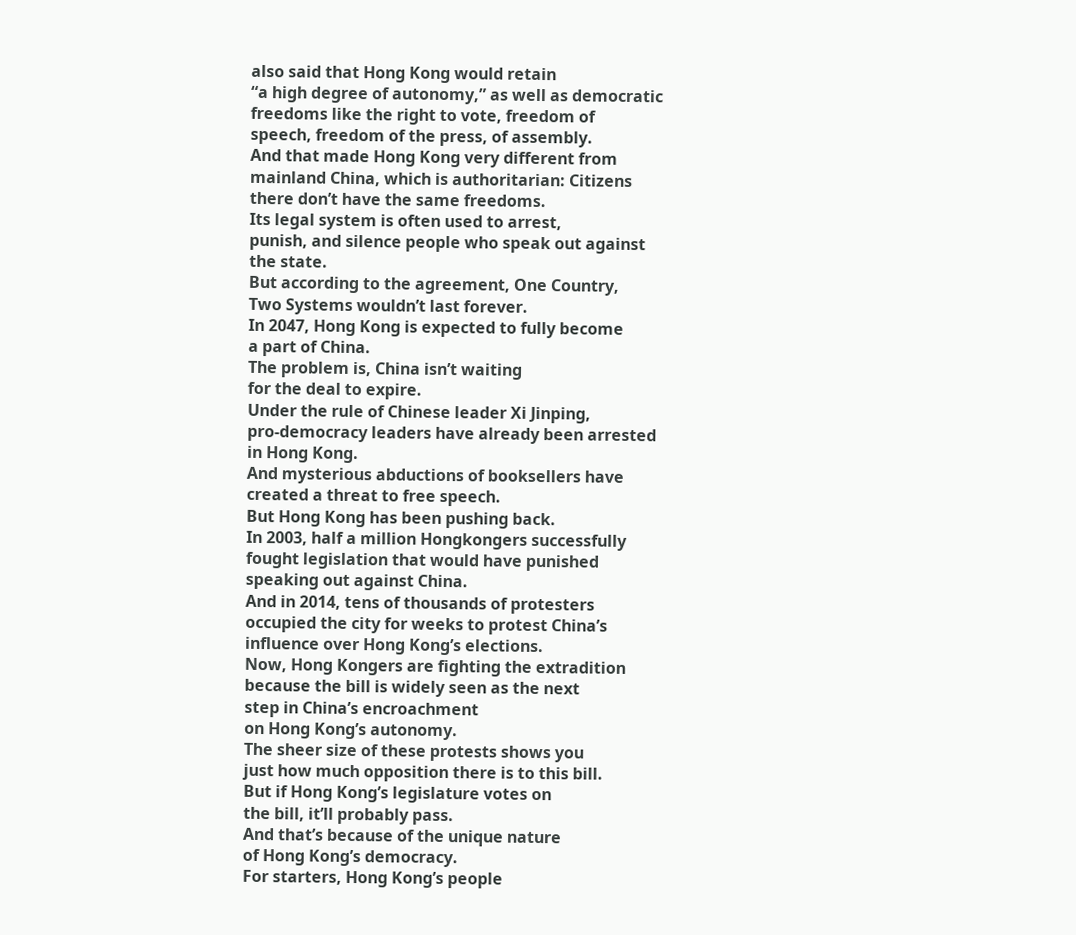also said that Hong Kong would retain
“a high degree of autonomy,” as well as democratic
freedoms like the right to vote, freedom of
speech, freedom of the press, of assembly.
And that made Hong Kong very different from
mainland China, which is authoritarian: Citizens
there don’t have the same freedoms.
Its legal system is often used to arrest,
punish, and silence people who speak out against
the state.
But according to the agreement, One Country,
Two Systems wouldn’t last forever.
In 2047, Hong Kong is expected to fully become
a part of China.
The problem is, China isn’t waiting
for the deal to expire.
Under the rule of Chinese leader Xi Jinping,
pro-democracy leaders have already been arrested
in Hong Kong.
And mysterious abductions of booksellers have
created a threat to free speech.
But Hong Kong has been pushing back.
In 2003, half a million Hongkongers successfully
fought legislation that would have punished
speaking out against China.
And in 2014, tens of thousands of protesters
occupied the city for weeks to protest China’s
influence over Hong Kong’s elections.
Now, Hong Kongers are fighting the extradition
because the bill is widely seen as the next
step in China’s encroachment
on Hong Kong’s autonomy.
The sheer size of these protests shows you
just how much opposition there is to this bill.
But if Hong Kong’s legislature votes on
the bill, it’ll probably pass.
And that’s because of the unique nature
of Hong Kong’s democracy.
For starters, Hong Kong’s people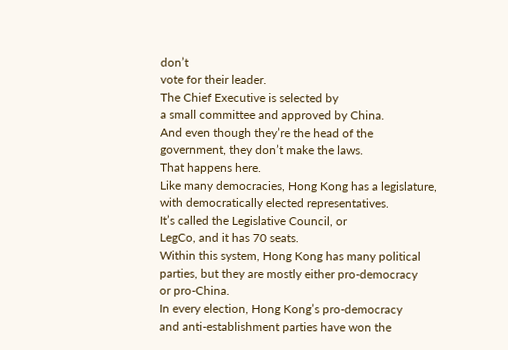don’t
vote for their leader.
The Chief Executive is selected by
a small committee and approved by China.
And even though they’re the head of the
government, they don’t make the laws.
That happens here.
Like many democracies, Hong Kong has a legislature,
with democratically elected representatives.
It’s called the Legislative Council, or
LegCo, and it has 70 seats.
Within this system, Hong Kong has many political
parties, but they are mostly either pro-democracy
or pro-China.
In every election, Hong Kong’s pro-democracy
and anti-establishment parties have won the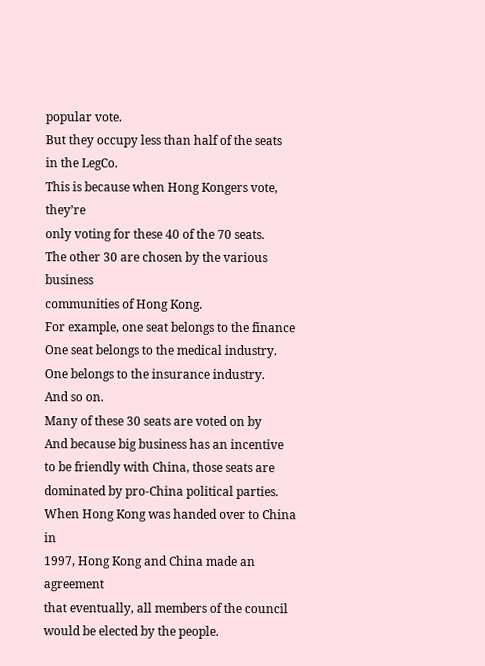popular vote.
But they occupy less than half of the seats
in the LegCo.
This is because when Hong Kongers vote, they’re
only voting for these 40 of the 70 seats.
The other 30 are chosen by the various business
communities of Hong Kong.
For example, one seat belongs to the finance
One seat belongs to the medical industry.
One belongs to the insurance industry.
And so on.
Many of these 30 seats are voted on by
And because big business has an incentive
to be friendly with China, those seats are
dominated by pro-China political parties.
When Hong Kong was handed over to China in
1997, Hong Kong and China made an agreement
that eventually, all members of the council
would be elected by the people.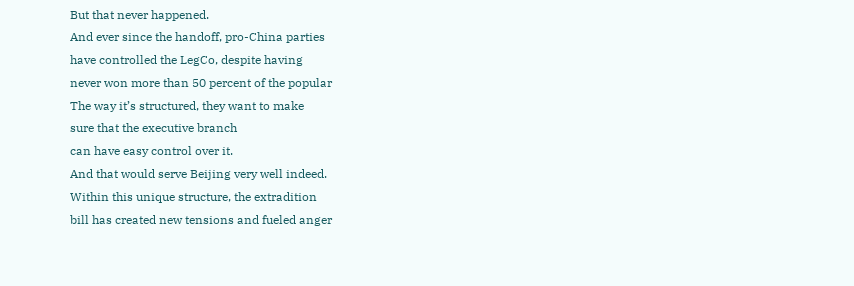But that never happened.
And ever since the handoff, pro-China parties
have controlled the LegCo, despite having
never won more than 50 percent of the popular
The way it’s structured, they want to make
sure that the executive branch
can have easy control over it.
And that would serve Beijing very well indeed.
Within this unique structure, the extradition
bill has created new tensions and fueled anger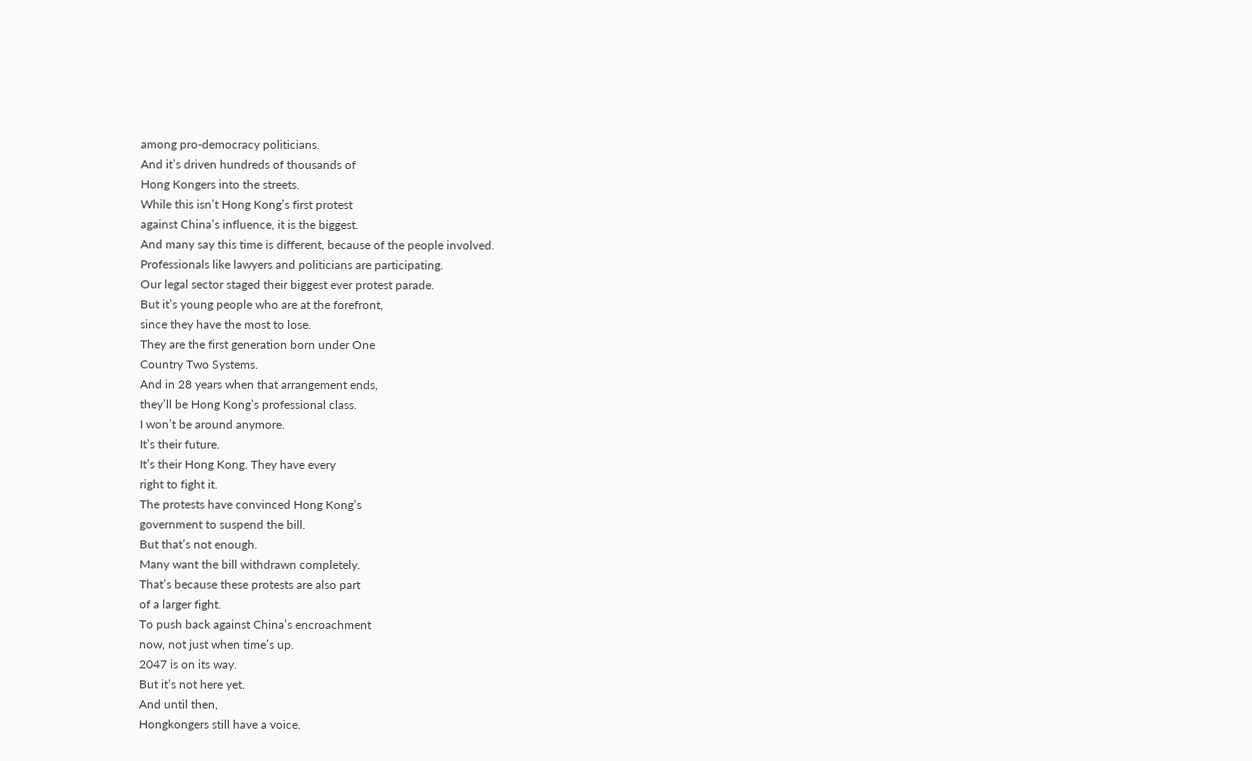among pro-democracy politicians.
And it’s driven hundreds of thousands of
Hong Kongers into the streets.
While this isn’t Hong Kong’s first protest
against China’s influence, it is the biggest.
And many say this time is different, because of the people involved.
Professionals like lawyers and politicians are participating.
Our legal sector staged their biggest ever protest parade.
But it’s young people who are at the forefront,
since they have the most to lose.
They are the first generation born under One
Country Two Systems.
And in 28 years when that arrangement ends,
they’ll be Hong Kong’s professional class.
I won’t be around anymore.
It’s their future.
It’s their Hong Kong. They have every
right to fight it.
The protests have convinced Hong Kong’s
government to suspend the bill.
But that’s not enough.
Many want the bill withdrawn completely.
That’s because these protests are also part
of a larger fight.
To push back against China’s encroachment
now, not just when time’s up.
2047 is on its way.
But it’s not here yet.
And until then,
Hongkongers still have a voice.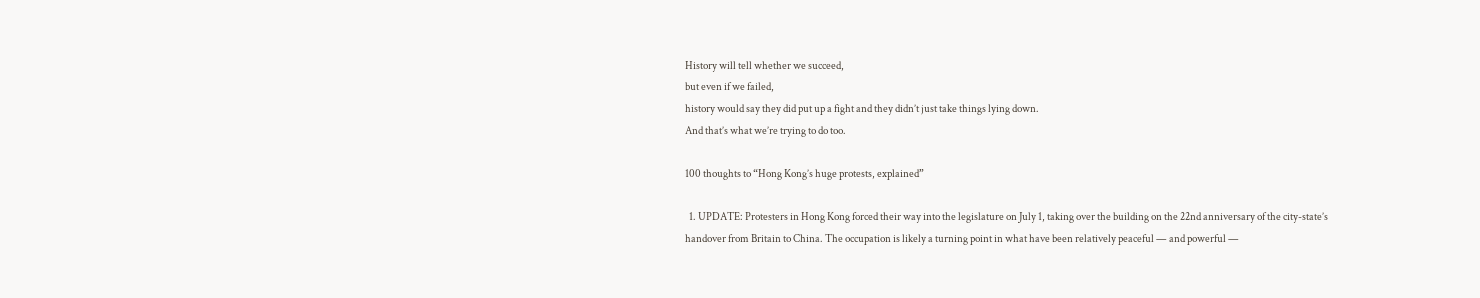History will tell whether we succeed,
but even if we failed,
history would say they did put up a fight and they didn’t just take things lying down.
And that’s what we’re trying to do too.

100 thoughts to “Hong Kong’s huge protests, explained”

  1. UPDATE: Protesters in Hong Kong forced their way into the legislature on July 1, taking over the building on the 22nd anniversary of the city-state’s handover from Britain to China. The occupation is likely a turning point in what have been relatively peaceful — and powerful —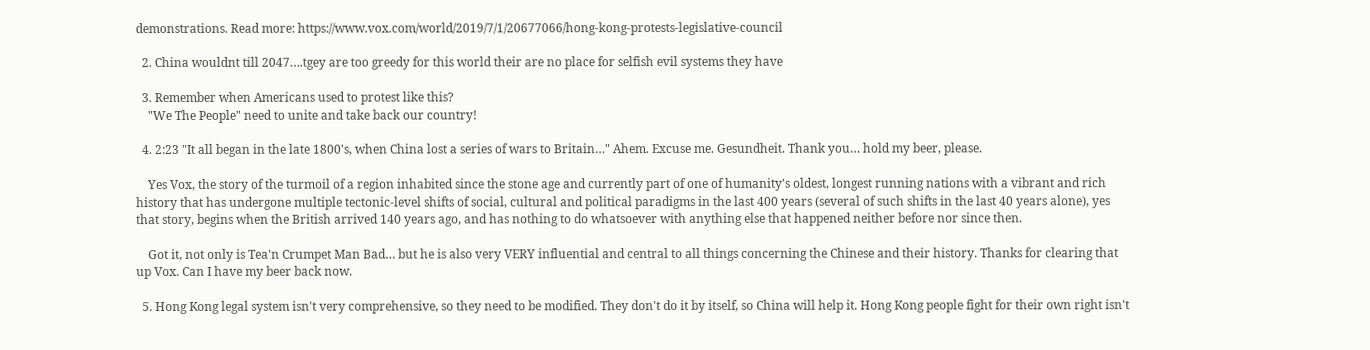demonstrations. Read more: https://www.vox.com/world/2019/7/1/20677066/hong-kong-protests-legislative-council

  2. China wouldnt till 2047….tgey are too greedy for this world their are no place for selfish evil systems they have

  3. Remember when Americans used to protest like this?
    "We The People" need to unite and take back our country!

  4. 2:23 "It all began in the late 1800's, when China lost a series of wars to Britain…" Ahem. Excuse me. Gesundheit. Thank you… hold my beer, please.

    Yes Vox, the story of the turmoil of a region inhabited since the stone age and currently part of one of humanity's oldest, longest running nations with a vibrant and rich history that has undergone multiple tectonic-level shifts of social, cultural and political paradigms in the last 400 years (several of such shifts in the last 40 years alone), yes that story, begins when the British arrived 140 years ago, and has nothing to do whatsoever with anything else that happened neither before nor since then.

    Got it, not only is Tea'n Crumpet Man Bad… but he is also very VERY influential and central to all things concerning the Chinese and their history. Thanks for clearing that up Vox. Can I have my beer back now.

  5. Hong Kong legal system isn't very comprehensive, so they need to be modified. They don't do it by itself, so China will help it. Hong Kong people fight for their own right isn't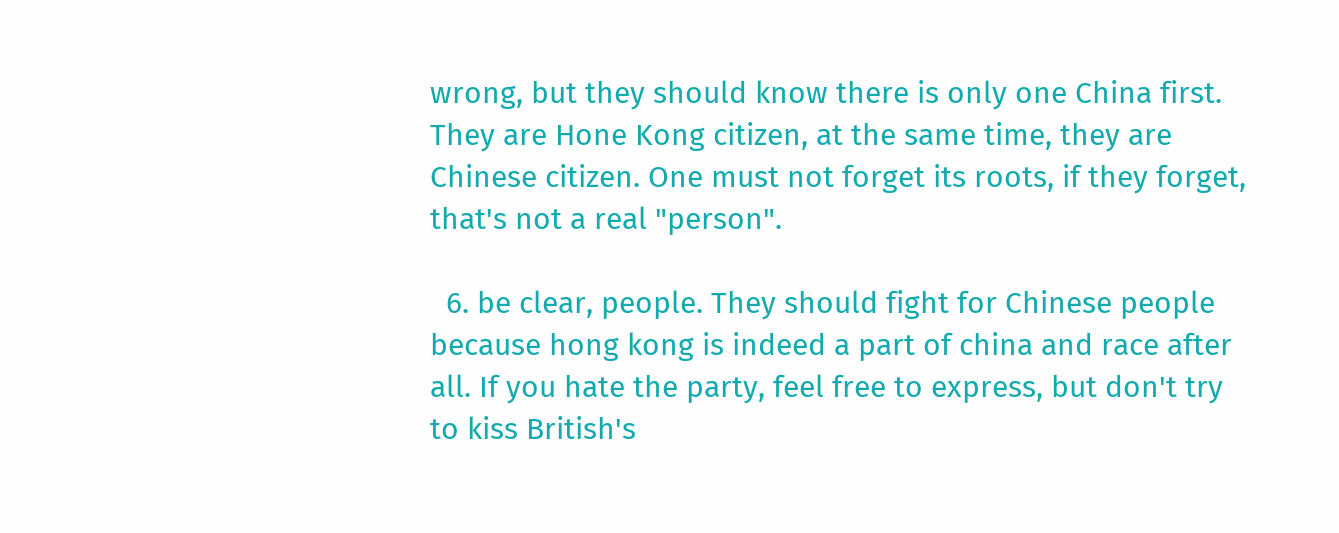wrong, but they should know there is only one China first. They are Hone Kong citizen, at the same time, they are Chinese citizen. One must not forget its roots, if they forget, that's not a real "person".

  6. be clear, people. They should fight for Chinese people because hong kong is indeed a part of china and race after all. If you hate the party, feel free to express, but don't try to kiss British's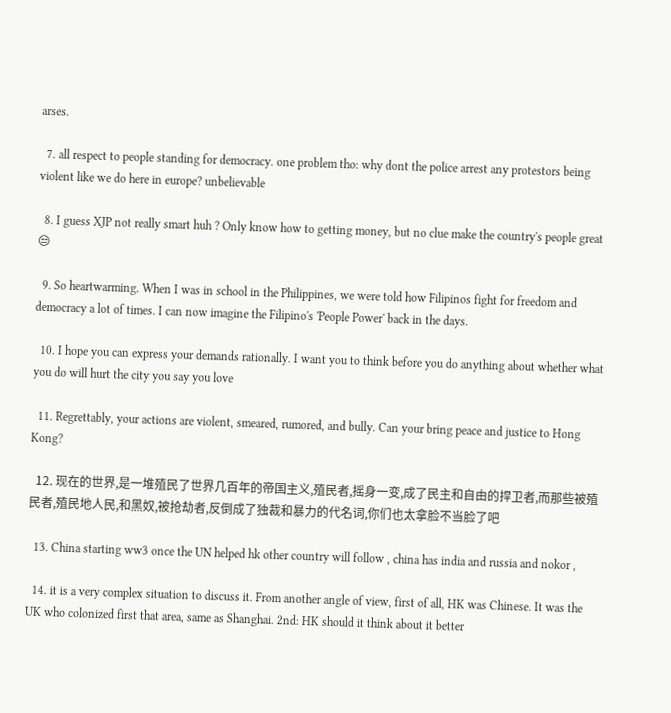arses.

  7. all respect to people standing for democracy. one problem tho: why dont the police arrest any protestors being violent like we do here in europe? unbelievable

  8. I guess XJP not really smart huh ? Only know how to getting money, but no clue make the country's people great 😒

  9. So heartwarming. When I was in school in the Philippines, we were told how Filipinos fight for freedom and democracy a lot of times. I can now imagine the Filipino's 'People Power' back in the days.

  10. I hope you can express your demands rationally. I want you to think before you do anything about whether what you do will hurt the city you say you love

  11. Regrettably, your actions are violent, smeared, rumored, and bully. Can your bring peace and justice to Hong Kong?

  12. 现在的世界,是一堆殖民了世界几百年的帝国主义,殖民者,摇身一变,成了民主和自由的捍卫者,而那些被殖民者,殖民地人民,和黑奴,被抢劫者,反倒成了独裁和暴力的代名词,你们也太拿脸不当脸了吧

  13. China starting ww3 once the UN helped hk other country will follow , china has india and russia and nokor ,

  14. it is a very complex situation to discuss it. From another angle of view, first of all, HK was Chinese. It was the UK who colonized first that area, same as Shanghai. 2nd: HK should it think about it better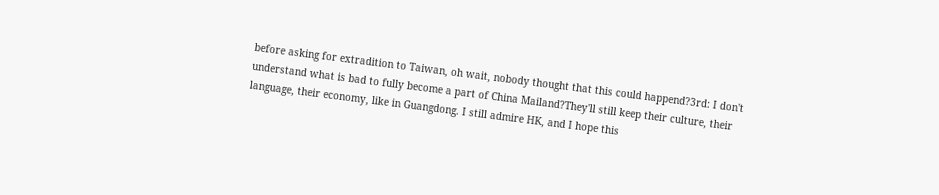before asking for extradition to Taiwan, oh wait, nobody thought that this could happend?3rd: I don't understand what is bad to fully become a part of China Mailand?They'll still keep their culture, their language, their economy, like in Guangdong. I still admire HK, and I hope this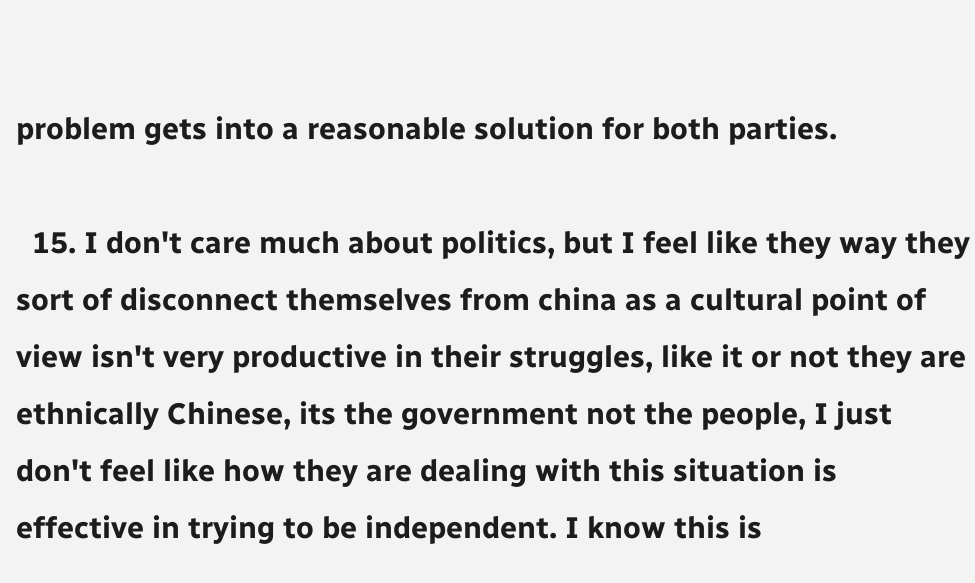problem gets into a reasonable solution for both parties.

  15. I don't care much about politics, but I feel like they way they sort of disconnect themselves from china as a cultural point of view isn't very productive in their struggles, like it or not they are ethnically Chinese, its the government not the people, I just don't feel like how they are dealing with this situation is effective in trying to be independent. I know this is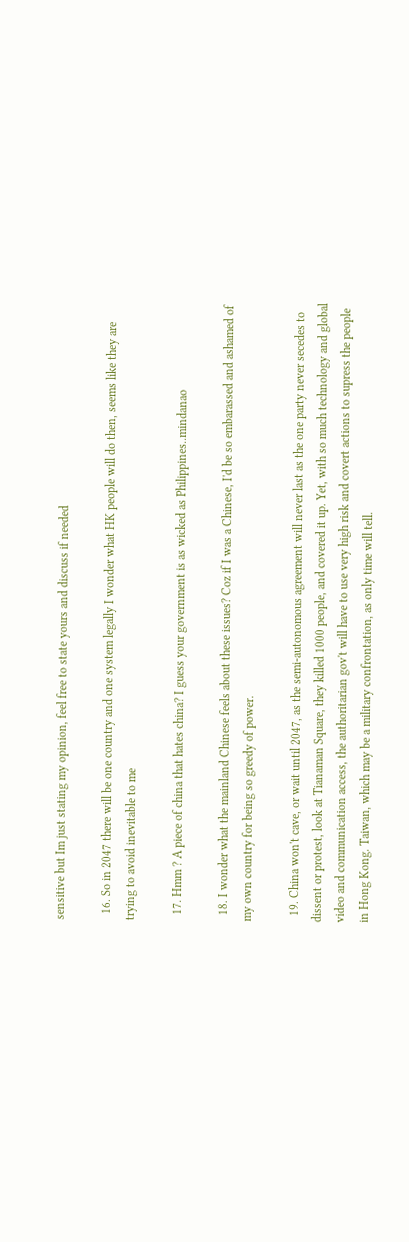sensitive but Im just stating my opinion, feel free to state yours and discuss if needed

  16. So in 2047 there will be one country and one system legally I wonder what HK people will do then, seems like they are trying to avoid inevitable to me

  17. Hmm ? A piece of china that hates china? I guess your government is as wicked as Philippines..mindanao

  18. I wonder what the mainland Chinese feels about these issues? Coz if I was a Chinese, I'd be so embarassed and ashamed of my own country for being so greedy of power.

  19. China won't cave, or wait until 2047, as the semi-autonomous agreement will never last as the one party never secedes to dissent or protest, look at Tianaman Square, they killed 1000 people, and covered it up. Yet, with so much technology and global video and communication access, the authoritarian gov't will have to use very high risk and covert actions to supress the people in Hong Kong. Taiwan, which may be a military confrontation, as only time will tell.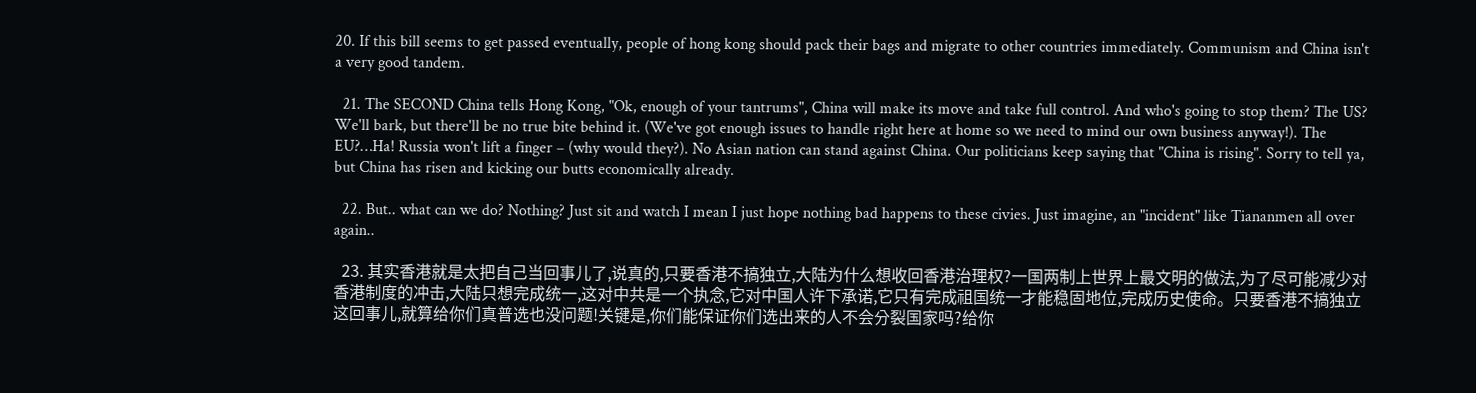20. If this bill seems to get passed eventually, people of hong kong should pack their bags and migrate to other countries immediately. Communism and China isn't a very good tandem.

  21. The SECOND China tells Hong Kong, "Ok, enough of your tantrums", China will make its move and take full control. And who's going to stop them? The US? We'll bark, but there'll be no true bite behind it. (We've got enough issues to handle right here at home so we need to mind our own business anyway!). The EU?…Ha! Russia won't lift a finger – (why would they?). No Asian nation can stand against China. Our politicians keep saying that "China is rising". Sorry to tell ya, but China has risen and kicking our butts economically already.

  22. But.. what can we do? Nothing? Just sit and watch I mean I just hope nothing bad happens to these civies. Just imagine, an "incident" like Tiananmen all over again..

  23. 其实香港就是太把自己当回事儿了,说真的,只要香港不搞独立,大陆为什么想收回香港治理权?一国两制上世界上最文明的做法,为了尽可能减少对香港制度的冲击,大陆只想完成统一,这对中共是一个执念,它对中国人许下承诺,它只有完成祖国统一才能稳固地位,完成历史使命。只要香港不搞独立这回事儿,就算给你们真普选也没问题!关键是,你们能保证你们选出来的人不会分裂国家吗?给你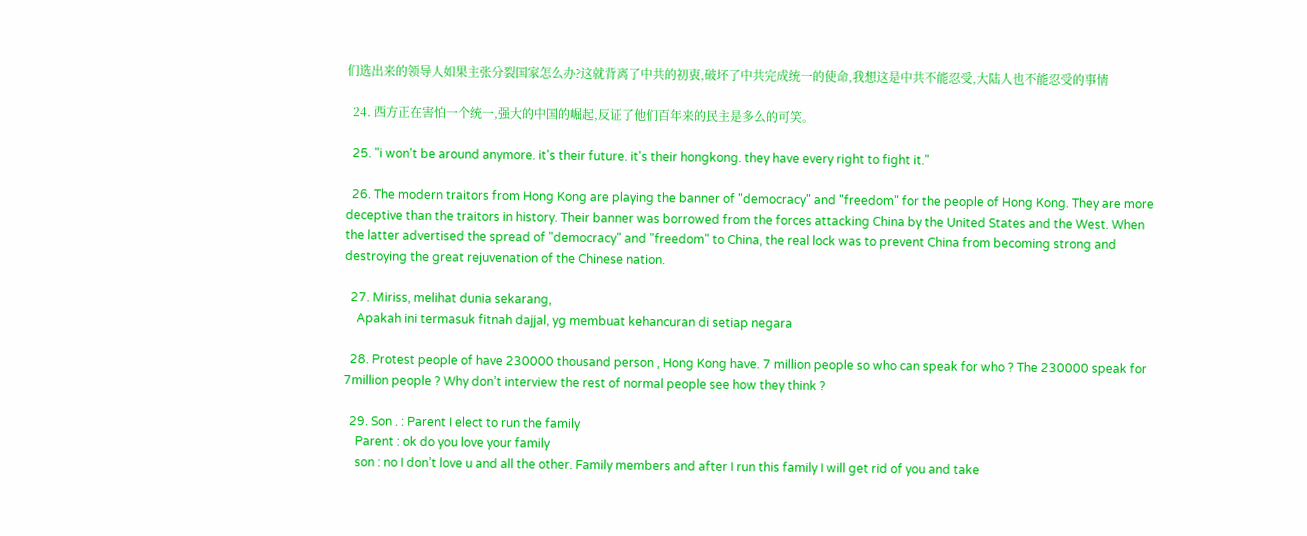们选出来的领导人如果主张分裂国家怎么办?这就背离了中共的初衷,破坏了中共完成统一的使命,我想这是中共不能忍受,大陆人也不能忍受的事情

  24. 西方正在害怕一个统一,强大的中国的崛起,反证了他们百年来的民主是多么的可笑。

  25. "i won't be around anymore. it's their future. it's their hongkong. they have every right to fight it."

  26. The modern traitors from Hong Kong are playing the banner of "democracy" and "freedom" for the people of Hong Kong. They are more deceptive than the traitors in history. Their banner was borrowed from the forces attacking China by the United States and the West. When the latter advertised the spread of "democracy" and "freedom" to China, the real lock was to prevent China from becoming strong and destroying the great rejuvenation of the Chinese nation.

  27. Miriss, melihat dunia sekarang,
    Apakah ini termasuk fitnah dajjal, yg membuat kehancuran di setiap negara

  28. Protest people of have 230000 thousand person , Hong Kong have. 7 million people so who can speak for who ? The 230000 speak for 7million people ? Why don’t interview the rest of normal people see how they think ?

  29. Son . : Parent I elect to run the family
    Parent : ok do you love your family
    son : no I don’t love u and all the other. Family members and after I run this family I will get rid of you and take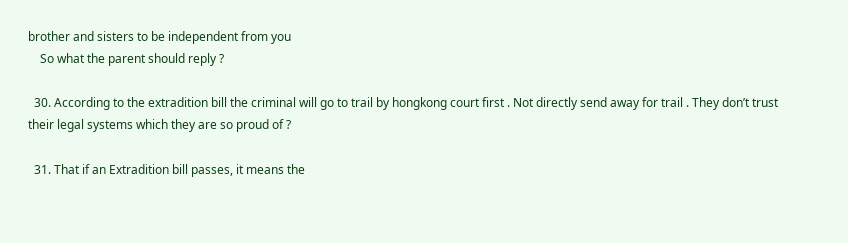brother and sisters to be independent from you
    So what the parent should reply ?

  30. According to the extradition bill the criminal will go to trail by hongkong court first . Not directly send away for trail . They don’t trust their legal systems which they are so proud of ?

  31. That if an Extradition bill passes, it means the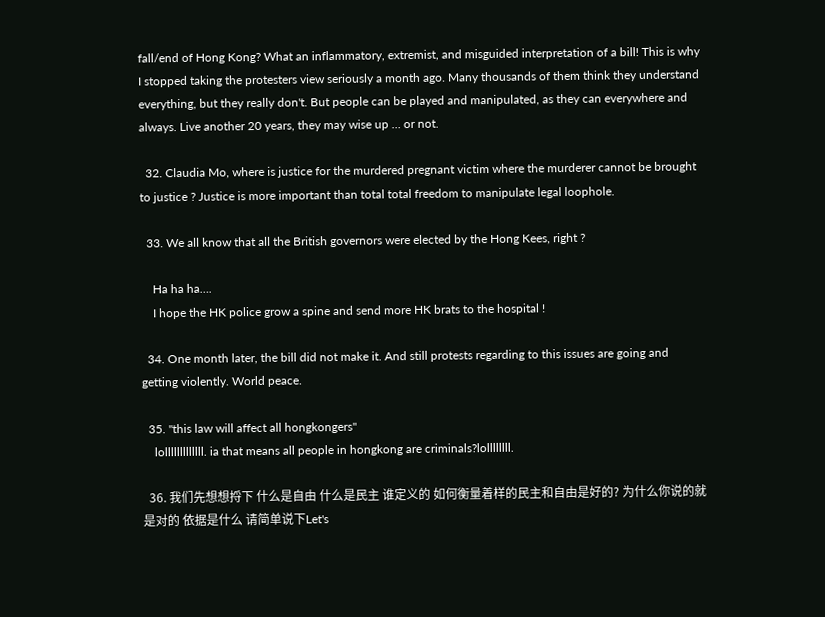fall/end of Hong Kong? What an inflammatory, extremist, and misguided interpretation of a bill! This is why I stopped taking the protesters view seriously a month ago. Many thousands of them think they understand everything, but they really don't. But people can be played and manipulated, as they can everywhere and always. Live another 20 years, they may wise up … or not.

  32. Claudia Mo, where is justice for the murdered pregnant victim where the murderer cannot be brought to justice ? Justice is more important than total total freedom to manipulate legal loophole.

  33. We all know that all the British governors were elected by the Hong Kees, right ?

    Ha ha ha….
    I hope the HK police grow a spine and send more HK brats to the hospital !

  34. One month later, the bill did not make it. And still protests regarding to this issues are going and getting violently. World peace.

  35. "this law will affect all hongkongers"
    lolllllllllllll. ia that means all people in hongkong are criminals?lollllllll.

  36. 我们先想想捋下 什么是自由 什么是民主 谁定义的 如何衡量着样的民主和自由是好的? 为什么你说的就是对的 依据是什么 请简单说下Let's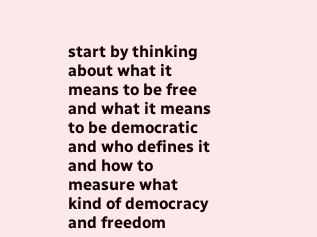start by thinking about what it means to be free and what it means to be democratic and who defines it and how to measure what kind of democracy and freedom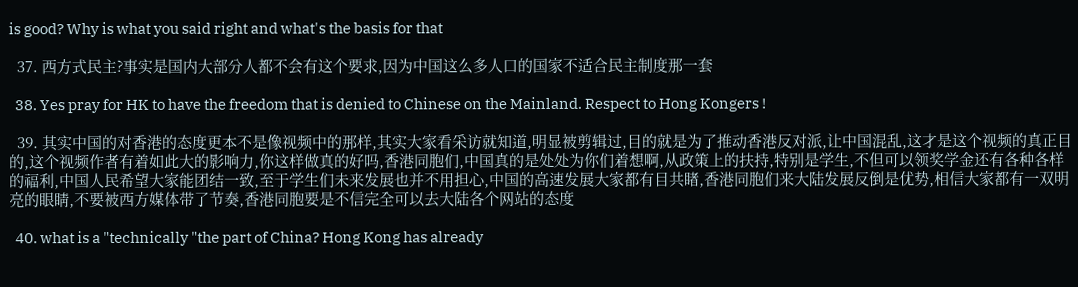is good? Why is what you said right and what's the basis for that

  37. 西方式民主?事实是国内大部分人都不会有这个要求,因为中国这么多人口的国家不适合民主制度那一套

  38. Yes pray for HK to have the freedom that is denied to Chinese on the Mainland. Respect to Hong Kongers !

  39. 其实中国的对香港的态度更本不是像视频中的那样,其实大家看采访就知道,明显被剪辑过,目的就是为了推动香港反对派,让中国混乱,这才是这个视频的真正目的,这个视频作者有着如此大的影响力,你这样做真的好吗,香港同胞们,中国真的是处处为你们着想啊,从政策上的扶持,特别是学生,不但可以领奖学金还有各种各样的福利,中国人民希望大家能团结一致,至于学生们未来发展也并不用担心,中国的高速发展大家都有目共睹,香港同胞们来大陆发展反倒是优势,相信大家都有一双明亮的眼睛,不要被西方媒体带了节奏,香港同胞要是不信完全可以去大陆各个网站的态度

  40. what is a "technically "the part of China? Hong Kong has already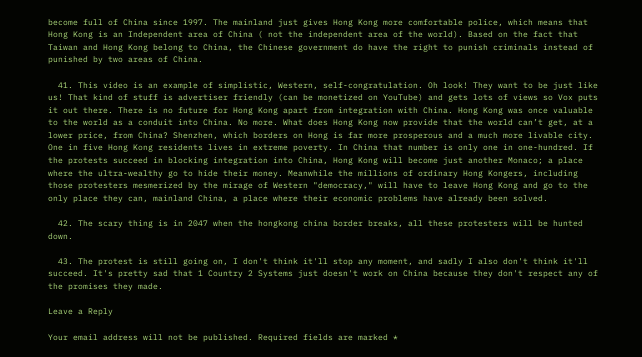become full of China since 1997. The mainland just gives Hong Kong more comfortable police, which means that Hong Kong is an Independent area of China ( not the independent area of the world). Based on the fact that Taiwan and Hong Kong belong to China, the Chinese government do have the right to punish criminals instead of punished by two areas of China.

  41. This video is an example of simplistic, Western, self-congratulation. Oh look! They want to be just like us! That kind of stuff is advertiser friendly (can be monetized on YouTube) and gets lots of views so Vox puts it out there. There is no future for Hong Kong apart from integration with China. Hong Kong was once valuable to the world as a conduit into China. No more. What does Hong Kong now provide that the world can’t get, at a lower price, from China? Shenzhen, which borders on Hong is far more prosperous and a much more livable city. One in five Hong Kong residents lives in extreme poverty. In China that number is only one in one-hundred. If the protests succeed in blocking integration into China, Hong Kong will become just another Monaco; a place where the ultra-wealthy go to hide their money. Meanwhile the millions of ordinary Hong Kongers, including those protesters mesmerized by the mirage of Western "democracy," will have to leave Hong Kong and go to the only place they can, mainland China, a place where their economic problems have already been solved.

  42. The scary thing is in 2047 when the hongkong china border breaks, all these protesters will be hunted down.

  43. The protest is still going on, I don't think it'll stop any moment, and sadly I also don't think it'll succeed. It's pretty sad that 1 Country 2 Systems just doesn't work on China because they don't respect any of the promises they made.

Leave a Reply

Your email address will not be published. Required fields are marked *